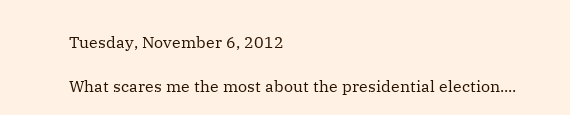Tuesday, November 6, 2012

What scares me the most about the presidential election....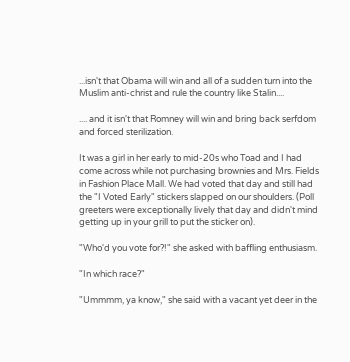...isn't that Obama will win and all of a sudden turn into the Muslim anti-christ and rule the country like Stalin....

.... and it isn't that Romney will win and bring back serfdom and forced sterilization.

It was a girl in her early to mid-20s who Toad and I had come across while not purchasing brownies and Mrs. Fields in Fashion Place Mall. We had voted that day and still had the "I Voted Early" stickers slapped on our shoulders. (Poll greeters were exceptionally lively that day and didn't mind getting up in your grill to put the sticker on).

"Who'd you vote for?!" she asked with baffling enthusiasm.

"In which race?"

"Ummmm, ya know," she said with a vacant yet deer in the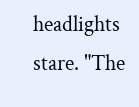headlights stare. "The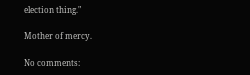election thing."

Mother of mercy.

No comments: